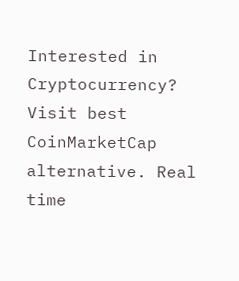Interested in Cryptocurrency?
Visit best CoinMarketCap alternative. Real time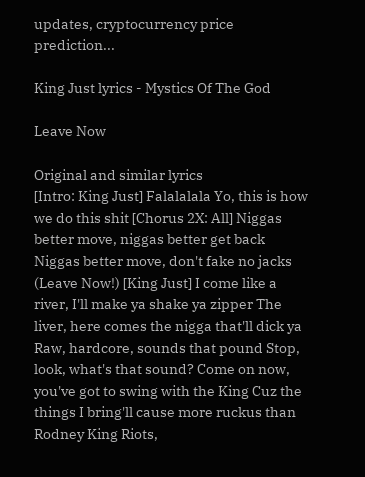updates, cryptocurrency price prediction...

King Just lyrics - Mystics Of The God

Leave Now

Original and similar lyrics
[Intro: King Just] Falalalala Yo, this is how we do this shit [Chorus 2X: All] Niggas better move, niggas better get back Niggas better move, don't fake no jacks (Leave Now!) [King Just] I come like a river, I'll make ya shake ya zipper The liver, here comes the nigga that'll dick ya Raw, hardcore, sounds that pound Stop, look, what's that sound? Come on now, you've got to swing with the King Cuz the things I bring'll cause more ruckus than Rodney King Riots,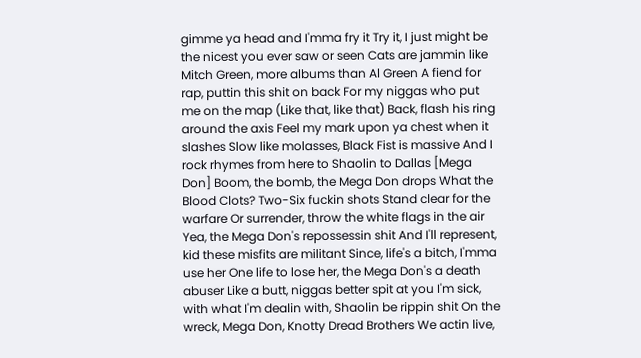gimme ya head and I'mma fry it Try it, I just might be the nicest you ever saw or seen Cats are jammin like Mitch Green, more albums than Al Green A fiend for rap, puttin this shit on back For my niggas who put me on the map (Like that, like that) Back, flash his ring around the axis Feel my mark upon ya chest when it slashes Slow like molasses, Black Fist is massive And I rock rhymes from here to Shaolin to Dallas [Mega Don] Boom, the bomb, the Mega Don drops What the Blood Clots? Two-Six fuckin shots Stand clear for the warfare Or surrender, throw the white flags in the air Yea, the Mega Don's repossessin shit And I'll represent, kid these misfits are militant Since, life's a bitch, I'mma use her One life to lose her, the Mega Don's a death abuser Like a butt, niggas better spit at you I'm sick, with what I'm dealin with, Shaolin be rippin shit On the wreck, Mega Don, Knotty Dread Brothers We actin live,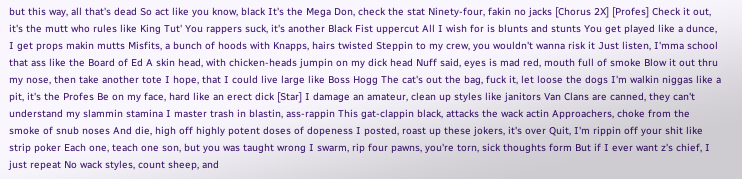but this way, all that's dead So act like you know, black It's the Mega Don, check the stat Ninety-four, fakin no jacks [Chorus 2X] [Profes] Check it out, it's the mutt who rules like King Tut' You rappers suck, it's another Black Fist uppercut All I wish for is blunts and stunts You get played like a dunce, I get props makin mutts Misfits, a bunch of hoods with Knapps, hairs twisted Steppin to my crew, you wouldn't wanna risk it Just listen, I'mma school that ass like the Board of Ed A skin head, with chicken-heads jumpin on my dick head Nuff said, eyes is mad red, mouth full of smoke Blow it out thru my nose, then take another tote I hope, that I could live large like Boss Hogg The cat's out the bag, fuck it, let loose the dogs I'm walkin niggas like a pit, it's the Profes Be on my face, hard like an erect dick [Star] I damage an amateur, clean up styles like janitors Van Clans are canned, they can't understand my slammin stamina I master trash in blastin, ass-rappin This gat-clappin black, attacks the wack actin Approachers, choke from the smoke of snub noses And die, high off highly potent doses of dopeness I posted, roast up these jokers, it's over Quit, I'm rippin off your shit like strip poker Each one, teach one son, but you was taught wrong I swarm, rip four pawns, you're torn, sick thoughts form But if I ever want z's chief, I just repeat No wack styles, count sheep, and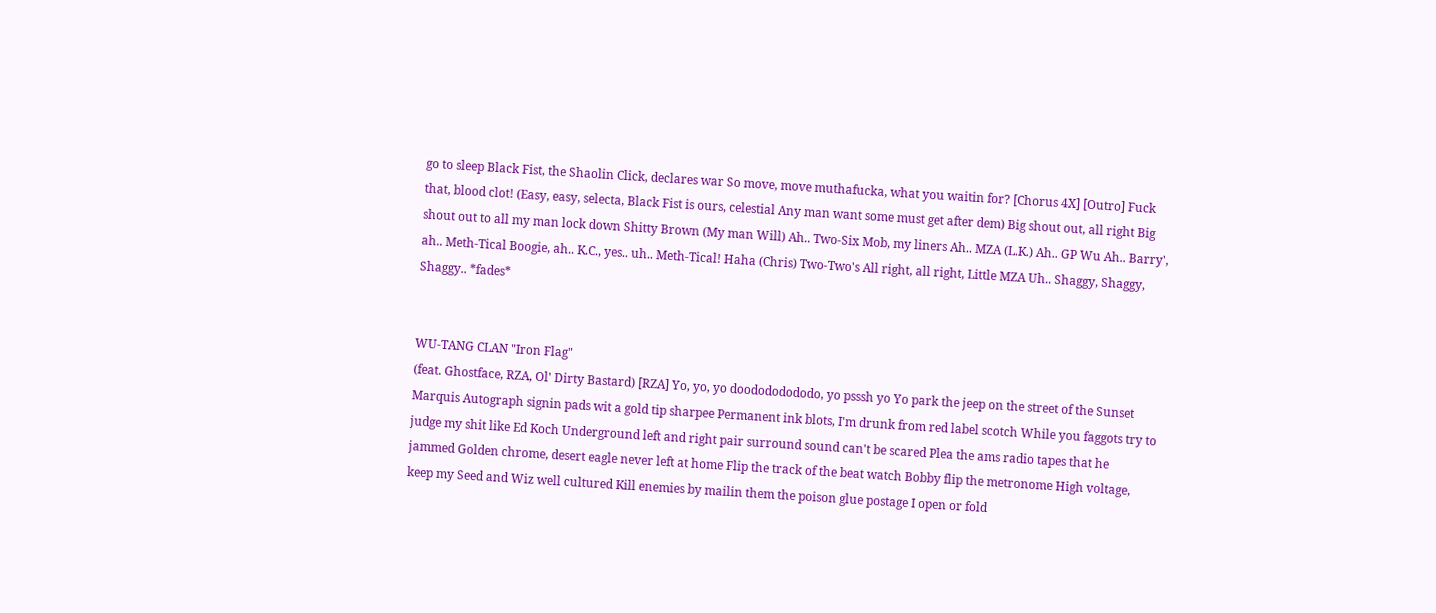go to sleep Black Fist, the Shaolin Click, declares war So move, move muthafucka, what you waitin for? [Chorus 4X] [Outro] Fuck that, blood clot! (Easy, easy, selecta, Black Fist is ours, celestial Any man want some must get after dem) Big shout out, all right Big shout out to all my man lock down Shitty Brown (My man Will) Ah.. Two-Six Mob, my liners Ah.. MZA (L.K.) Ah.. GP Wu Ah.. Barry', ah.. Meth-Tical Boogie, ah.. K.C., yes.. uh.. Meth-Tical! Haha (Chris) Two-Two's All right, all right, Little MZA Uh.. Shaggy, Shaggy, Shaggy.. *fades*


WU-TANG CLAN "Iron Flag"
(feat. Ghostface, RZA, Ol' Dirty Bastard) [RZA] Yo, yo, yo doodododododo, yo psssh yo Yo park the jeep on the street of the Sunset Marquis Autograph signin pads wit a gold tip sharpee Permanent ink blots, I'm drunk from red label scotch While you faggots try to judge my shit like Ed Koch Underground left and right pair surround sound can't be scared Plea the ams radio tapes that he jammed Golden chrome, desert eagle never left at home Flip the track of the beat watch Bobby flip the metronome High voltage, keep my Seed and Wiz well cultured Kill enemies by mailin them the poison glue postage I open or fold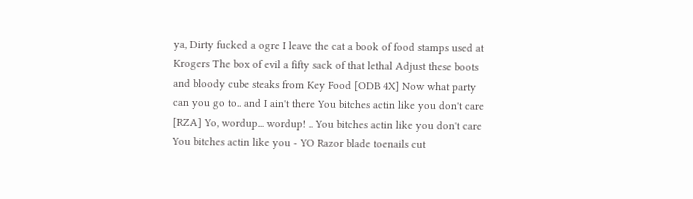ya, Dirty fucked a ogre I leave the cat a book of food stamps used at Krogers The box of evil a fifty sack of that lethal Adjust these boots and bloody cube steaks from Key Food [ODB 4X] Now what party can you go to.. and I ain't there You bitches actin like you don't care [RZA] Yo, wordup... wordup! .. You bitches actin like you don't care You bitches actin like you - YO Razor blade toenails cut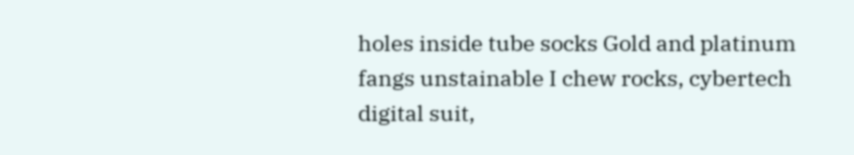holes inside tube socks Gold and platinum fangs unstainable I chew rocks, cybertech digital suit,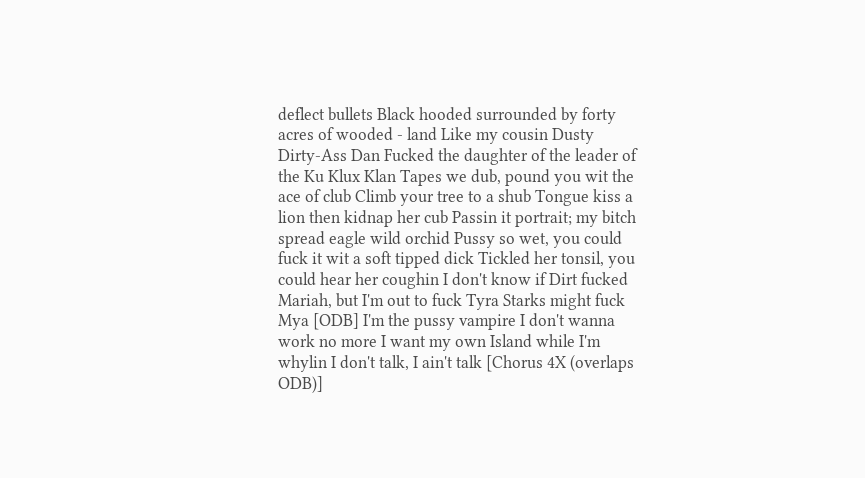deflect bullets Black hooded surrounded by forty acres of wooded - land Like my cousin Dusty Dirty-Ass Dan Fucked the daughter of the leader of the Ku Klux Klan Tapes we dub, pound you wit the ace of club Climb your tree to a shub Tongue kiss a lion then kidnap her cub Passin it portrait; my bitch spread eagle wild orchid Pussy so wet, you could fuck it wit a soft tipped dick Tickled her tonsil, you could hear her coughin I don't know if Dirt fucked Mariah, but I'm out to fuck Tyra Starks might fuck Mya [ODB] I'm the pussy vampire I don't wanna work no more I want my own Island while I'm whylin I don't talk, I ain't talk [Chorus 4X (overlaps ODB)]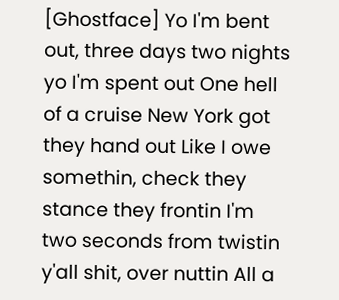[Ghostface] Yo I'm bent out, three days two nights yo I'm spent out One hell of a cruise New York got they hand out Like I owe somethin, check they stance they frontin I'm two seconds from twistin y'all shit, over nuttin All a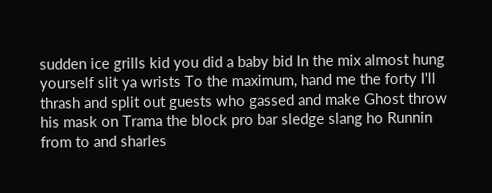sudden ice grills kid you did a baby bid In the mix almost hung yourself slit ya wrists To the maximum, hand me the forty I'll thrash and split out guests who gassed and make Ghost throw his mask on Trama the block pro bar sledge slang ho Runnin from to and sharles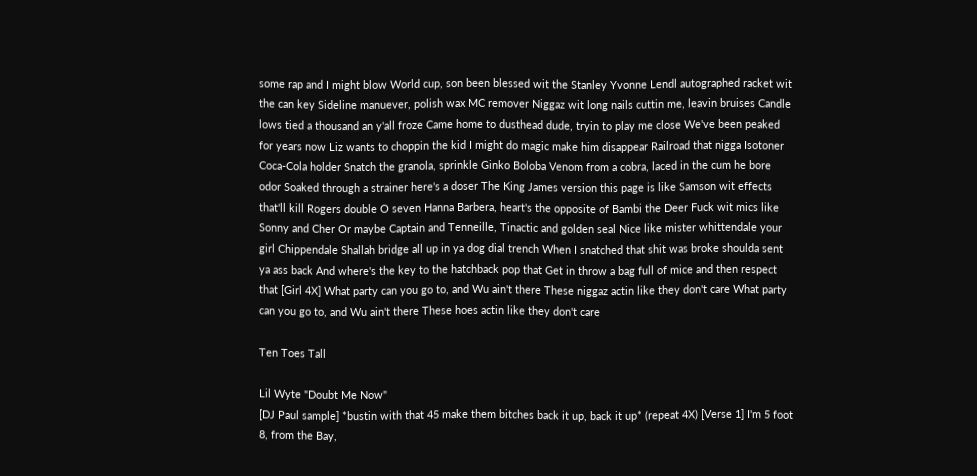some rap and I might blow World cup, son been blessed wit the Stanley Yvonne Lendl autographed racket wit the can key Sideline manuever, polish wax MC remover Niggaz wit long nails cuttin me, leavin bruises Candle lows tied a thousand an y'all froze Came home to dusthead dude, tryin to play me close We've been peaked for years now Liz wants to choppin the kid I might do magic make him disappear Railroad that nigga Isotoner Coca-Cola holder Snatch the granola, sprinkle Ginko Boloba Venom from a cobra, laced in the cum he bore odor Soaked through a strainer here's a doser The King James version this page is like Samson wit effects that'll kill Rogers double O seven Hanna Barbera, heart's the opposite of Bambi the Deer Fuck wit mics like Sonny and Cher Or maybe Captain and Tenneille, Tinactic and golden seal Nice like mister whittendale your girl Chippendale Shallah bridge all up in ya dog dial trench When I snatched that shit was broke shoulda sent ya ass back And where's the key to the hatchback pop that Get in throw a bag full of mice and then respect that [Girl 4X] What party can you go to, and Wu ain't there These niggaz actin like they don't care What party can you go to, and Wu ain't there These hoes actin like they don't care

Ten Toes Tall

Lil Wyte "Doubt Me Now"
[DJ Paul sample] *bustin with that 45 make them bitches back it up, back it up* (repeat 4X) [Verse 1] I'm 5 foot 8, from the Bay,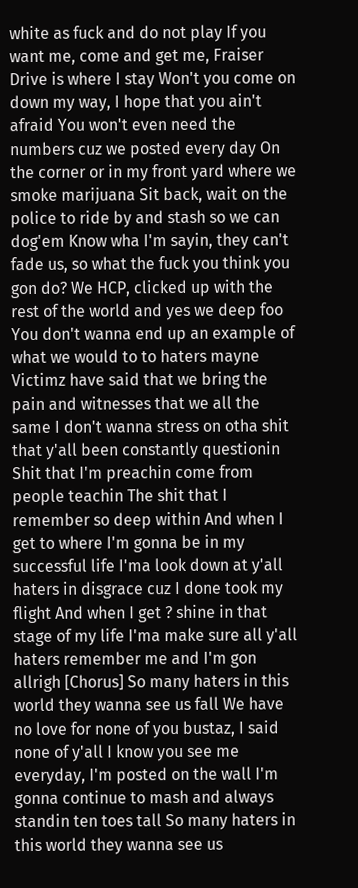white as fuck and do not play If you want me, come and get me, Fraiser Drive is where I stay Won't you come on down my way, I hope that you ain't afraid You won't even need the numbers cuz we posted every day On the corner or in my front yard where we smoke marijuana Sit back, wait on the police to ride by and stash so we can dog'em Know wha I'm sayin, they can't fade us, so what the fuck you think you gon do? We HCP, clicked up with the rest of the world and yes we deep foo You don't wanna end up an example of what we would to to haters mayne Victimz have said that we bring the pain and witnesses that we all the same I don't wanna stress on otha shit that y'all been constantly questionin Shit that I'm preachin come from people teachin The shit that I remember so deep within And when I get to where I'm gonna be in my successful life I'ma look down at y'all haters in disgrace cuz I done took my flight And when I get ? shine in that stage of my life I'ma make sure all y'all haters remember me and I'm gon allrigh [Chorus] So many haters in this world they wanna see us fall We have no love for none of you bustaz, I said none of y'all I know you see me everyday, I'm posted on the wall I'm gonna continue to mash and always standin ten toes tall So many haters in this world they wanna see us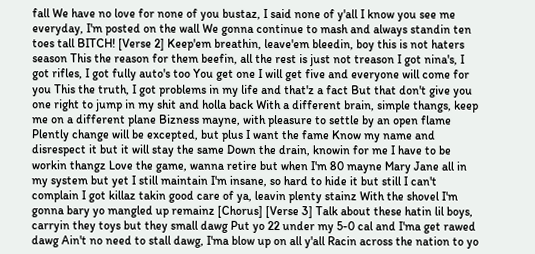fall We have no love for none of you bustaz, I said none of y'all I know you see me everyday, I'm posted on the wall We gonna continue to mash and always standin ten toes tall BITCH! [Verse 2] Keep'em breathin, leave'em bleedin, boy this is not haters season This the reason for them beefin, all the rest is just not treason I got nina's, I got rifles, I got fully auto's too You get one I will get five and everyone will come for you This the truth, I got problems in my life and that'z a fact But that don't give you one right to jump in my shit and holla back With a different brain, simple thangs, keep me on a different plane Bizness mayne, with pleasure to settle by an open flame Plently change will be excepted, but plus I want the fame Know my name and disrespect it but it will stay the same Down the drain, knowin for me I have to be workin thangz Love the game, wanna retire but when I'm 80 mayne Mary Jane all in my system but yet I still maintain I'm insane, so hard to hide it but still I can't complain I got killaz takin good care of ya, leavin plenty stainz With the shovel I'm gonna bary yo mangled up remainz [Chorus] [Verse 3] Talk about these hatin lil boys, carryin they toys but they small dawg Put yo 22 under my 5-0 cal and I'ma get rawed dawg Ain't no need to stall dawg, I'ma blow up on all y'all Racin across the nation to yo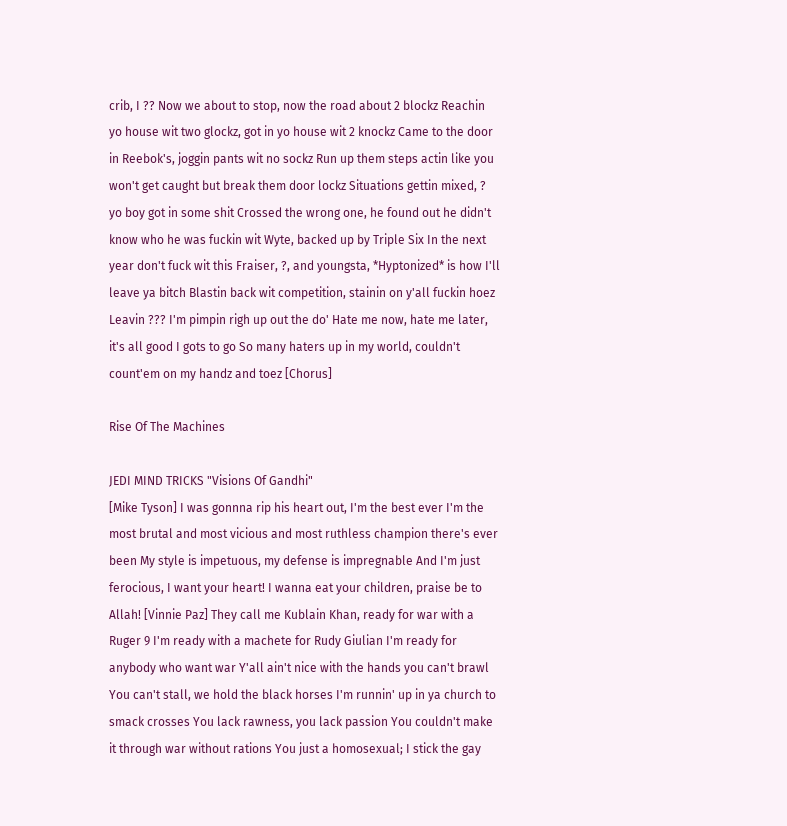crib, I ?? Now we about to stop, now the road about 2 blockz Reachin yo house wit two glockz, got in yo house wit 2 knockz Came to the door in Reebok's, joggin pants wit no sockz Run up them steps actin like you won't get caught but break them door lockz Situations gettin mixed, ? yo boy got in some shit Crossed the wrong one, he found out he didn't know who he was fuckin wit Wyte, backed up by Triple Six In the next year don't fuck wit this Fraiser, ?, and youngsta, *Hyptonized* is how I'll leave ya bitch Blastin back wit competition, stainin on y'all fuckin hoez Leavin ??? I'm pimpin righ up out the do' Hate me now, hate me later, it's all good I gots to go So many haters up in my world, couldn't count'em on my handz and toez [Chorus]

Rise Of The Machines

JEDI MIND TRICKS "Visions Of Gandhi"
[Mike Tyson] I was gonnna rip his heart out, I'm the best ever I'm the most brutal and most vicious and most ruthless champion there's ever been My style is impetuous, my defense is impregnable And I'm just ferocious, I want your heart! I wanna eat your children, praise be to Allah! [Vinnie Paz] They call me Kublain Khan, ready for war with a Ruger 9 I'm ready with a machete for Rudy Giulian I'm ready for anybody who want war Y'all ain't nice with the hands you can't brawl You can't stall, we hold the black horses I'm runnin' up in ya church to smack crosses You lack rawness, you lack passion You couldn't make it through war without rations You just a homosexual; I stick the gay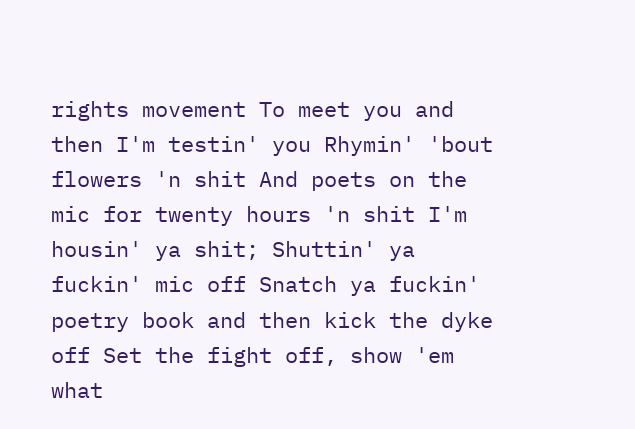rights movement To meet you and then I'm testin' you Rhymin' 'bout flowers 'n shit And poets on the mic for twenty hours 'n shit I'm housin' ya shit; Shuttin' ya fuckin' mic off Snatch ya fuckin' poetry book and then kick the dyke off Set the fight off, show 'em what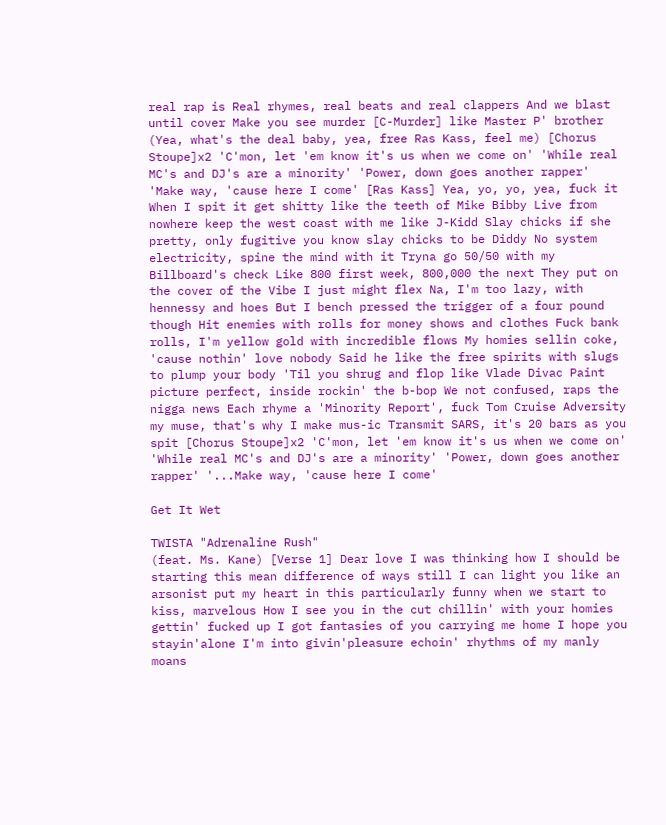real rap is Real rhymes, real beats and real clappers And we blast until cover Make you see murder [C-Murder] like Master P' brother (Yea, what's the deal baby, yea, free Ras Kass, feel me) [Chorus Stoupe]x2 'C'mon, let 'em know it's us when we come on' 'While real MC's and DJ's are a minority' 'Power, down goes another rapper' 'Make way, 'cause here I come' [Ras Kass] Yea, yo, yo, yea, fuck it When I spit it get shitty like the teeth of Mike Bibby Live from nowhere keep the west coast with me like J-Kidd Slay chicks if she pretty, only fugitive you know slay chicks to be Diddy No system electricity, spine the mind with it Tryna go 50/50 with my Billboard's check Like 800 first week, 800,000 the next They put on the cover of the Vibe I just might flex Na, I'm too lazy, with hennessy and hoes But I bench pressed the trigger of a four pound though Hit enemies with rolls for money shows and clothes Fuck bank rolls, I'm yellow gold with incredible flows My homies sellin coke, 'cause nothin' love nobody Said he like the free spirits with slugs to plump your body 'Til you shrug and flop like Vlade Divac Paint picture perfect, inside rockin' the b-bop We not confused, raps the nigga news Each rhyme a 'Minority Report', fuck Tom Cruise Adversity my muse, that's why I make mus-ic Transmit SARS, it's 20 bars as you spit [Chorus Stoupe]x2 'C'mon, let 'em know it's us when we come on' 'While real MC's and DJ's are a minority' 'Power, down goes another rapper' '...Make way, 'cause here I come'

Get It Wet

TWISTA "Adrenaline Rush"
(feat. Ms. Kane) [Verse 1] Dear love I was thinking how I should be starting this mean difference of ways still I can light you like an arsonist put my heart in this particularly funny when we start to kiss, marvelous How I see you in the cut chillin' with your homies gettin' fucked up I got fantasies of you carrying me home I hope you stayin'alone I'm into givin'pleasure echoin' rhythms of my manly moans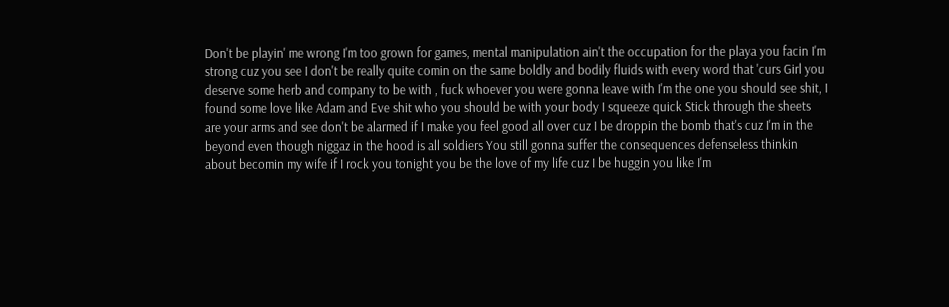Don't be playin' me wrong I'm too grown for games, mental manipulation ain't the occupation for the playa you facin I'm strong cuz you see I don't be really quite comin on the same boldly and bodily fluids with every word that 'curs Girl you deserve some herb and company to be with , fuck whoever you were gonna leave with I'm the one you should see shit, I found some love like Adam and Eve shit who you should be with your body I squeeze quick Stick through the sheets are your arms and see don't be alarmed if I make you feel good all over cuz I be droppin the bomb that's cuz I'm in the beyond even though niggaz in the hood is all soldiers You still gonna suffer the consequences defenseless thinkin about becomin my wife if I rock you tonight you be the love of my life cuz I be huggin you like I'm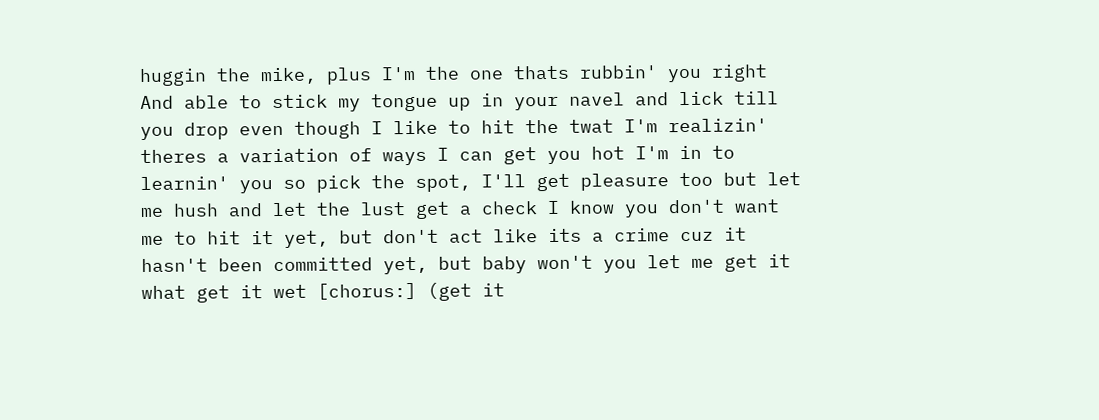huggin the mike, plus I'm the one thats rubbin' you right And able to stick my tongue up in your navel and lick till you drop even though I like to hit the twat I'm realizin' theres a variation of ways I can get you hot I'm in to learnin' you so pick the spot, I'll get pleasure too but let me hush and let the lust get a check I know you don't want me to hit it yet, but don't act like its a crime cuz it hasn't been committed yet, but baby won't you let me get it what get it wet [chorus:] (get it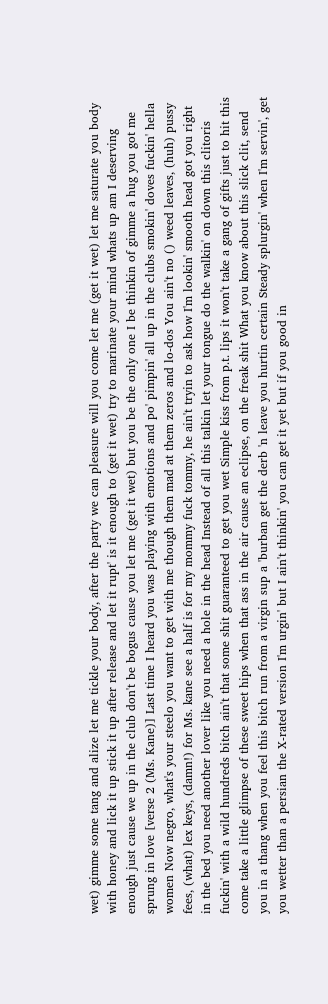wet) gimme some tang and alize let me tickle your body, after the party we can pleasure will you come let me (get it wet) let me saturate you body with honey and lick it up stick it up after release and let it rupt' is it enough to (get it wet) try to marinate your mind whats up am I deserving enough just cause we up in the club don't be bogus cause you let me (get it wet) but you be the only one I be thinkin of gimme a hug you got me sprung in love [verse 2 (Ms. Kane)] Last time I heard you was playing with emotions and po' pimpin' all up in the clubs smokin' doves fuckin' hella women Now negro, what's your steelo you want to get with me though them mad at them zeros and lo-dos You ain't no () weed leaves, (huh) pussy fees, (what) lex keys, (damn!) for Ms. kane see a half is for my mommy fuck tommy, he ain't tryin to ask how I'm lookin' smooth head got you right in the bed you need another lover like you need a hole in the head Instead of all this talkin let your tongue do the walkin' on down this clitoris fuckin' with a wild hundreds bitch ain't that some shit guaranteed to get you wet Simple kiss from p.t. lips it won't take a gang of gifts just to hit this come take a little glimpse of these sweet hips when that ass in the air cause an eclipse, on the freak shit What you know about this slick clit, send you in a thang when you feel this bitch run from a virgin sup a 'burban get the derb 'n leave you hurtin certain Steady splurgin' when I'm servin', get you wetter than a persian the X-rated version I'm urgin' but I ain't thinkin' you can get it yet but if you good in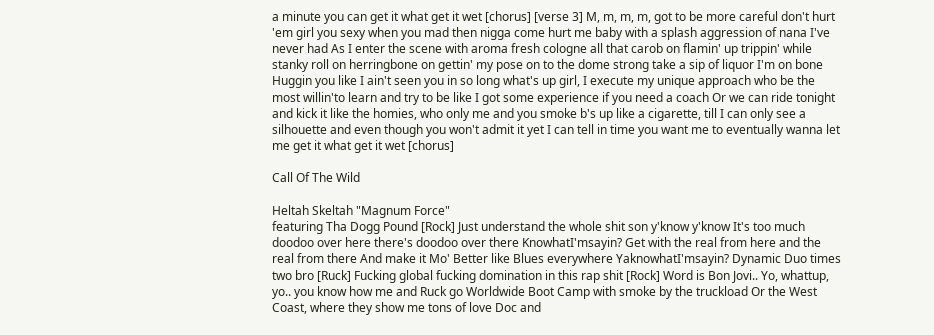a minute you can get it what get it wet [chorus] [verse 3] M, m, m, m, got to be more careful don't hurt 'em girl you sexy when you mad then nigga come hurt me baby with a splash aggression of nana I've never had As I enter the scene with aroma fresh cologne all that carob on flamin' up trippin' while stanky roll on herringbone on gettin' my pose on to the dome strong take a sip of liquor I'm on bone Huggin you like I ain't seen you in so long what's up girl, I execute my unique approach who be the most willin'to learn and try to be like I got some experience if you need a coach Or we can ride tonight and kick it like the homies, who only me and you smoke b's up like a cigarette, till I can only see a silhouette and even though you won't admit it yet I can tell in time you want me to eventually wanna let me get it what get it wet [chorus]

Call Of The Wild

Heltah Skeltah "Magnum Force"
featuring Tha Dogg Pound [Rock] Just understand the whole shit son y'know y'know It's too much doodoo over here there's doodoo over there KnowhatI'msayin? Get with the real from here and the real from there And make it Mo' Better like Blues everywhere YaknowhatI'msayin? Dynamic Duo times two bro [Ruck] Fucking global fucking domination in this rap shit [Rock] Word is Bon Jovi.. Yo, whattup, yo.. you know how me and Ruck go Worldwide Boot Camp with smoke by the truckload Or the West Coast, where they show me tons of love Doc and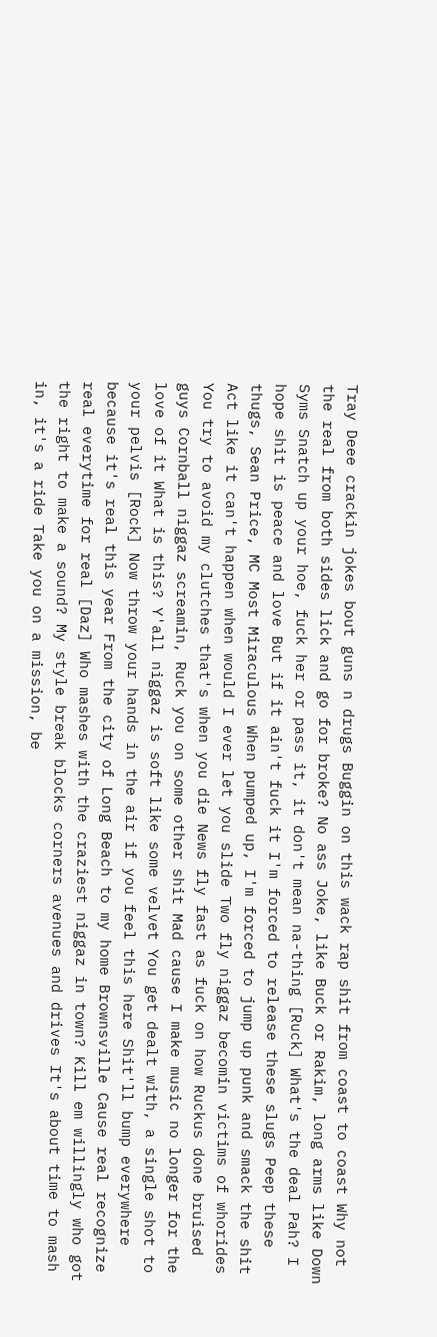Tray Deee crackin jokes bout guns n drugs Buggin on this wack rap shit from coast to coast Why not the real from both sides lick and go for broke? No ass Joke, like Buck or Rakim, long arms like Down Syms Snatch up your hoe, fuck her or pass it, it don't mean na-thing [Ruck] What's the deal Pah? I hope shit is peace and love But if it ain't fuck it I'm forced to release these slugs Peep these thugs, Sean Price, MC Most Miraculous When pumped up, I'm forced to jump up punk and smack the shit Act like it can't happen when would I ever let you slide Two fly niggaz becomin victims of whorides You try to avoid my clutches that's when you die News fly fast as fuck on how Ruckus done bruised guys Cornball niggaz screamin, Ruck you on some other shit Mad cause I make music no longer for the love of it What is this? Y'all niggaz is soft like some velvet You get dealt with, a single shot to your pelvis [Rock] Now throw your hands in the air if you feel this here Shit'll bump everywhere because it's real this year From the city of Long Beach to my home Brownsville Cause real recognize real everytime for real [Daz] Who mashes with the craziest niggaz in town? Kill em willingly who got the right to make a sound? My style break blocks corners avenues and drives It's about time to mash in, it's a ride Take you on a mission, be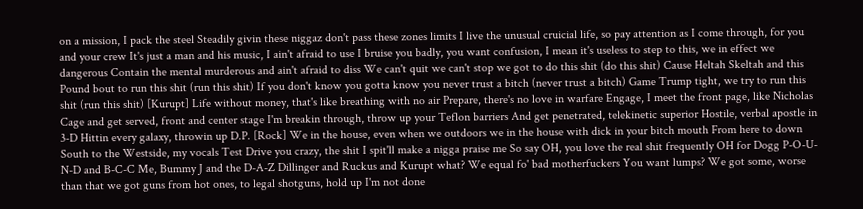on a mission, I pack the steel Steadily givin these niggaz don't pass these zones limits I live the unusual cruicial life, so pay attention as I come through, for you and your crew It's just a man and his music, I ain't afraid to use I bruise you badly, you want confusion, I mean it's useless to step to this, we in effect we dangerous Contain the mental murderous and ain't afraid to diss We can't quit we can't stop we got to do this shit (do this shit) Cause Heltah Skeltah and this Pound bout to run this shit (run this shit) If you don't know you gotta know you never trust a bitch (never trust a bitch) Game Trump tight, we try to run this shit (run this shit) [Kurupt] Life without money, that's like breathing with no air Prepare, there's no love in warfare Engage, I meet the front page, like Nicholas Cage and get served, front and center stage I'm breakin through, throw up your Teflon barriers And get penetrated, telekinetic superior Hostile, verbal apostle in 3-D Hittin every galaxy, throwin up D.P. [Rock] We in the house, even when we outdoors we in the house with dick in your bitch mouth From here to down South to the Westside, my vocals Test Drive you crazy, the shit I spit'll make a nigga praise me So say OH, you love the real shit frequently OH for Dogg P-O-U-N-D and B-C-C Me, Bummy J and the D-A-Z Dillinger and Ruckus and Kurupt what? We equal fo' bad motherfuckers You want lumps? We got some, worse than that we got guns from hot ones, to legal shotguns, hold up I'm not done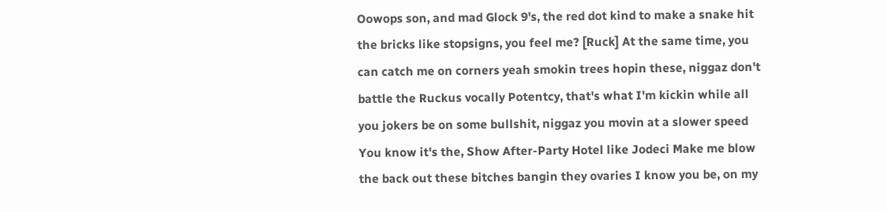Oowops son, and mad Glock 9's, the red dot kind to make a snake hit the bricks like stopsigns, you feel me? [Ruck] At the same time, you can catch me on corners yeah smokin trees hopin these, niggaz don't battle the Ruckus vocally Potentcy, that's what I'm kickin while all you jokers be on some bullshit, niggaz you movin at a slower speed You know it's the, Show After-Party Hotel like Jodeci Make me blow the back out these bitches bangin they ovaries I know you be, on my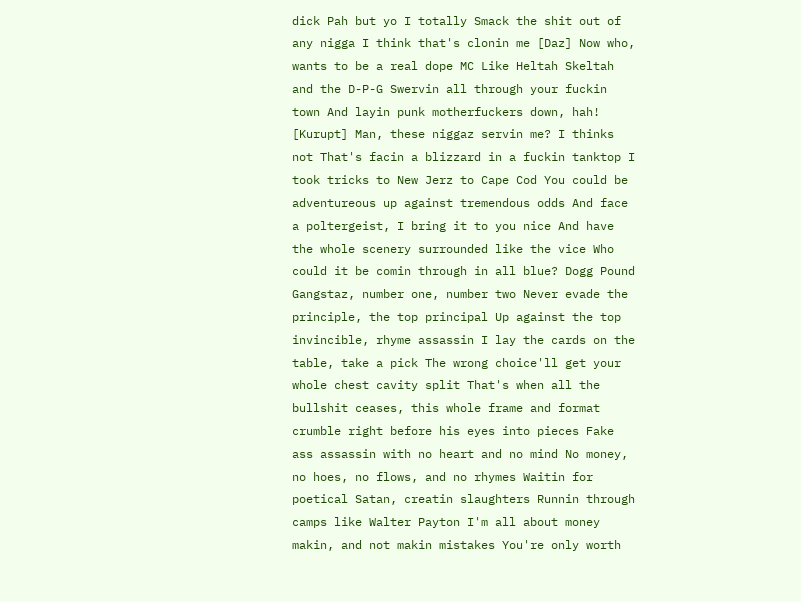dick Pah but yo I totally Smack the shit out of any nigga I think that's clonin me [Daz] Now who, wants to be a real dope MC Like Heltah Skeltah and the D-P-G Swervin all through your fuckin town And layin punk motherfuckers down, hah! [Kurupt] Man, these niggaz servin me? I thinks not That's facin a blizzard in a fuckin tanktop I took tricks to New Jerz to Cape Cod You could be adventureous up against tremendous odds And face a poltergeist, I bring it to you nice And have the whole scenery surrounded like the vice Who could it be comin through in all blue? Dogg Pound Gangstaz, number one, number two Never evade the principle, the top principal Up against the top invincible, rhyme assassin I lay the cards on the table, take a pick The wrong choice'll get your whole chest cavity split That's when all the bullshit ceases, this whole frame and format crumble right before his eyes into pieces Fake ass assassin with no heart and no mind No money, no hoes, no flows, and no rhymes Waitin for poetical Satan, creatin slaughters Runnin through camps like Walter Payton I'm all about money makin, and not makin mistakes You're only worth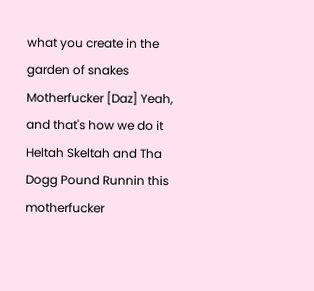what you create in the garden of snakes Motherfucker [Daz] Yeah, and that's how we do it Heltah Skeltah and Tha Dogg Pound Runnin this motherfucker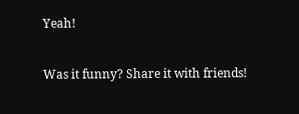Yeah!

Was it funny? Share it with friends!